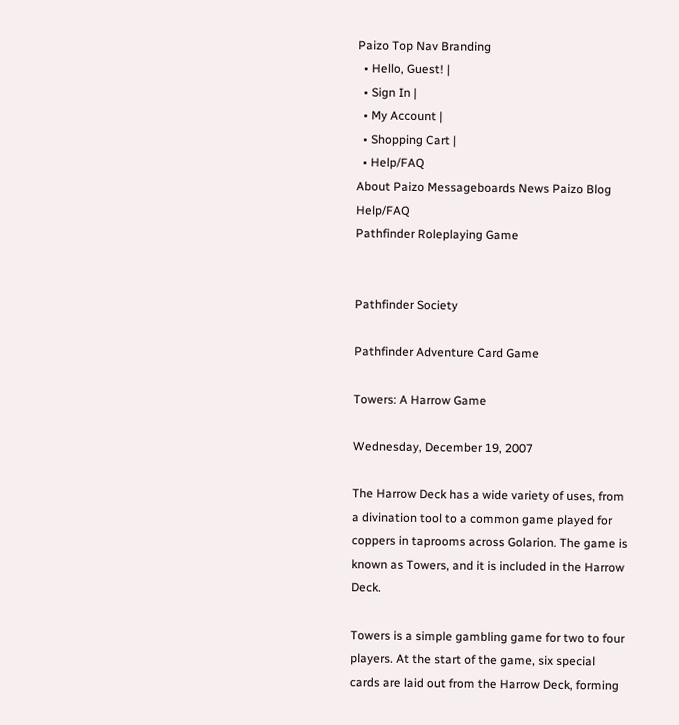Paizo Top Nav Branding
  • Hello, Guest! |
  • Sign In |
  • My Account |
  • Shopping Cart |
  • Help/FAQ
About Paizo Messageboards News Paizo Blog Help/FAQ
Pathfinder Roleplaying Game


Pathfinder Society

Pathfinder Adventure Card Game

Towers: A Harrow Game

Wednesday, December 19, 2007

The Harrow Deck has a wide variety of uses, from a divination tool to a common game played for coppers in taprooms across Golarion. The game is known as Towers, and it is included in the Harrow Deck.

Towers is a simple gambling game for two to four players. At the start of the game, six special cards are laid out from the Harrow Deck, forming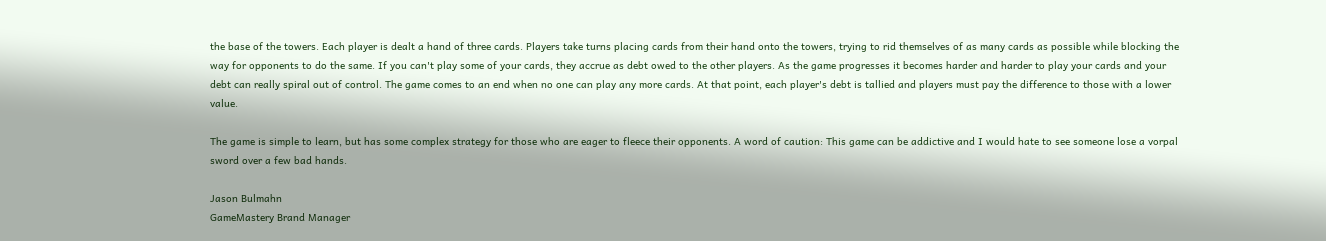the base of the towers. Each player is dealt a hand of three cards. Players take turns placing cards from their hand onto the towers, trying to rid themselves of as many cards as possible while blocking the way for opponents to do the same. If you can't play some of your cards, they accrue as debt owed to the other players. As the game progresses it becomes harder and harder to play your cards and your debt can really spiral out of control. The game comes to an end when no one can play any more cards. At that point, each player's debt is tallied and players must pay the difference to those with a lower value.

The game is simple to learn, but has some complex strategy for those who are eager to fleece their opponents. A word of caution: This game can be addictive and I would hate to see someone lose a vorpal sword over a few bad hands.

Jason Bulmahn
GameMastery Brand Manager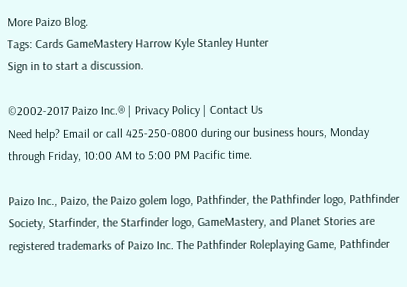More Paizo Blog.
Tags: Cards GameMastery Harrow Kyle Stanley Hunter
Sign in to start a discussion.

©2002-2017 Paizo Inc.® | Privacy Policy | Contact Us
Need help? Email or call 425-250-0800 during our business hours, Monday through Friday, 10:00 AM to 5:00 PM Pacific time.

Paizo Inc., Paizo, the Paizo golem logo, Pathfinder, the Pathfinder logo, Pathfinder Society, Starfinder, the Starfinder logo, GameMastery, and Planet Stories are registered trademarks of Paizo Inc. The Pathfinder Roleplaying Game, Pathfinder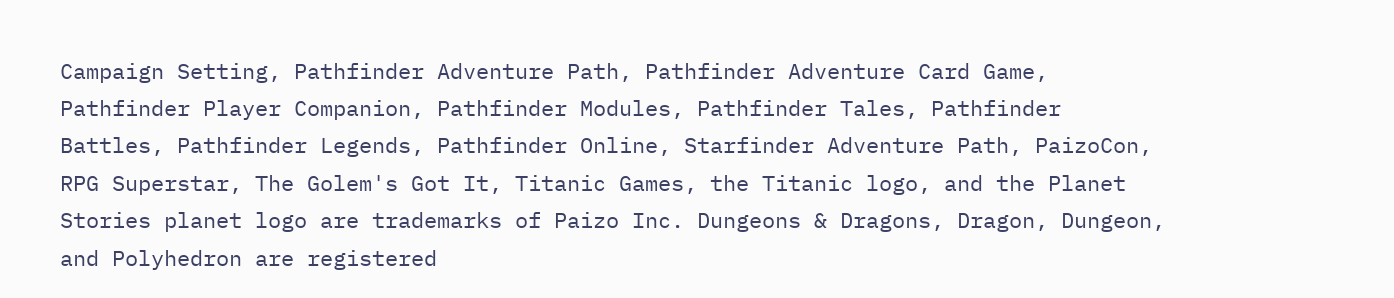Campaign Setting, Pathfinder Adventure Path, Pathfinder Adventure Card Game, Pathfinder Player Companion, Pathfinder Modules, Pathfinder Tales, Pathfinder Battles, Pathfinder Legends, Pathfinder Online, Starfinder Adventure Path, PaizoCon, RPG Superstar, The Golem's Got It, Titanic Games, the Titanic logo, and the Planet Stories planet logo are trademarks of Paizo Inc. Dungeons & Dragons, Dragon, Dungeon, and Polyhedron are registered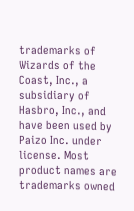trademarks of Wizards of the Coast, Inc., a subsidiary of Hasbro, Inc., and have been used by Paizo Inc. under license. Most product names are trademarks owned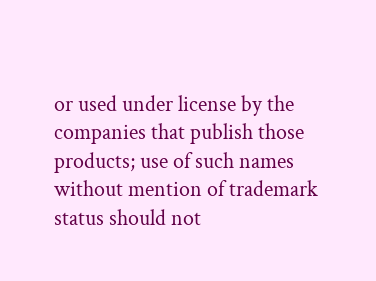or used under license by the companies that publish those products; use of such names without mention of trademark status should not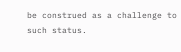be construed as a challenge to such status.